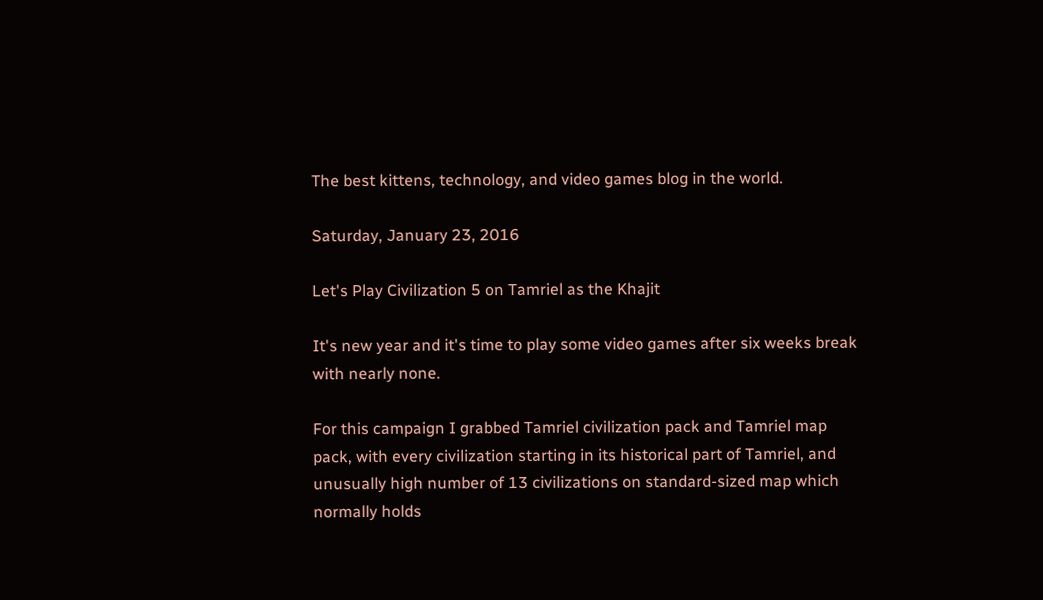The best kittens, technology, and video games blog in the world.

Saturday, January 23, 2016

Let's Play Civilization 5 on Tamriel as the Khajit

It's new year and it's time to play some video games after six weeks break with nearly none.

For this campaign I grabbed Tamriel civilization pack and Tamriel map pack, with every civilization starting in its historical part of Tamriel, and unusually high number of 13 civilizations on standard-sized map which normally holds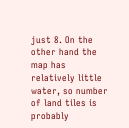just 8. On the other hand the map has relatively little water, so number of land tiles is probably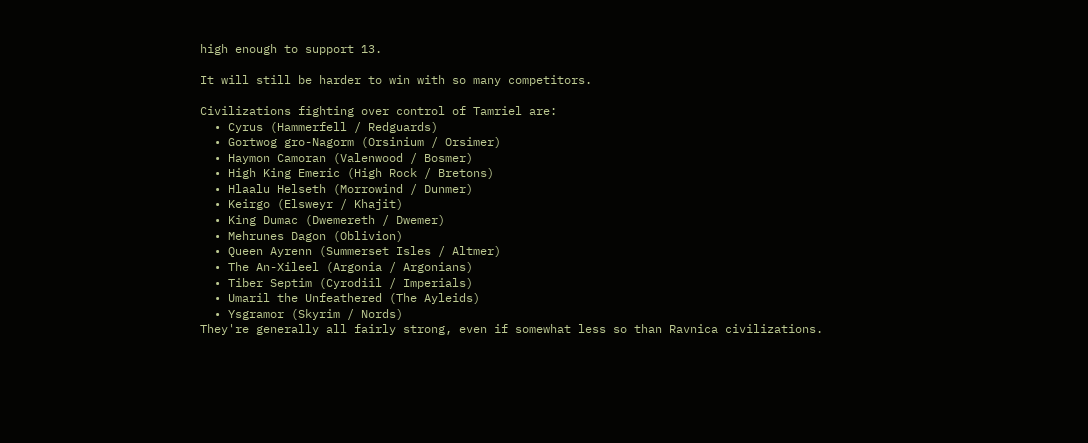high enough to support 13.

It will still be harder to win with so many competitors.

Civilizations fighting over control of Tamriel are:
  • Cyrus (Hammerfell / Redguards)
  • Gortwog gro-Nagorm (Orsinium / Orsimer)
  • Haymon Camoran (Valenwood / Bosmer)
  • High King Emeric (High Rock / Bretons)
  • Hlaalu Helseth (Morrowind / Dunmer)
  • Keirgo (Elsweyr / Khajit)
  • King Dumac (Dwemereth / Dwemer)
  • Mehrunes Dagon (Oblivion)
  • Queen Ayrenn (Summerset Isles / Altmer)
  • The An-Xileel (Argonia / Argonians)
  • Tiber Septim (Cyrodiil / Imperials)
  • Umaril the Unfeathered (The Ayleids)
  • Ysgramor (Skyrim / Nords)
They're generally all fairly strong, even if somewhat less so than Ravnica civilizations.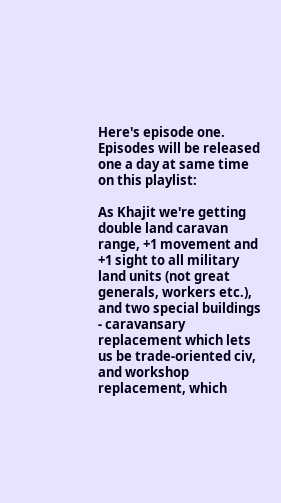Here's episode one. Episodes will be released one a day at same time on this playlist:

As Khajit we're getting double land caravan range, +1 movement and +1 sight to all military land units (not great generals, workers etc.), and two special buildings - caravansary replacement which lets us be trade-oriented civ, and workshop replacement, which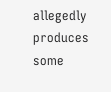allegedly produces some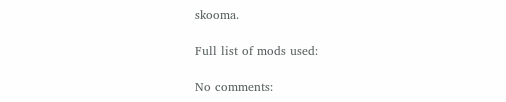skooma.

Full list of mods used:

No comments: